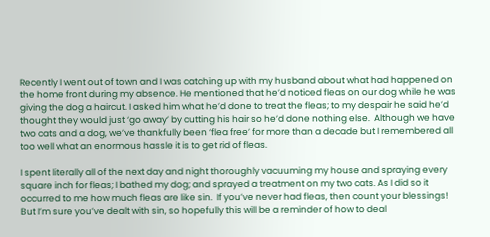Recently I went out of town and I was catching up with my husband about what had happened on the home front during my absence. He mentioned that he’d noticed fleas on our dog while he was giving the dog a haircut. I asked him what he’d done to treat the fleas; to my despair he said he’d thought they would just ‘go away’ by cutting his hair so he’d done nothing else.  Although we have two cats and a dog, we’ve thankfully been ‘flea free’ for more than a decade but I remembered all too well what an enormous hassle it is to get rid of fleas.

I spent literally all of the next day and night thoroughly vacuuming my house and spraying every square inch for fleas; I bathed my dog; and sprayed a treatment on my two cats. As I did so it occurred to me how much fleas are like sin.  If you’ve never had fleas, then count your blessings! But I’m sure you’ve dealt with sin, so hopefully this will be a reminder of how to deal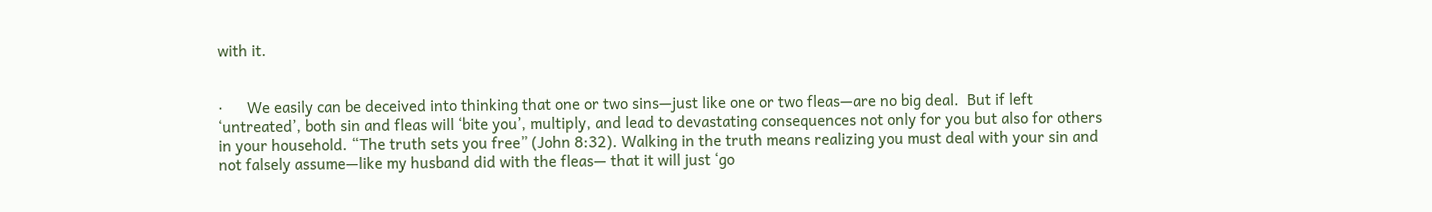with it.


·      We easily can be deceived into thinking that one or two sins—just like one or two fleas—are no big deal.  But if left ‘untreated’, both sin and fleas will ‘bite you’, multiply, and lead to devastating consequences not only for you but also for others in your household. “The truth sets you free” (John 8:32). Walking in the truth means realizing you must deal with your sin and not falsely assume—like my husband did with the fleas— that it will just ‘go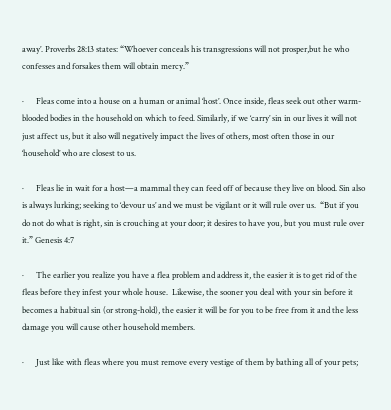away’. Proverbs 28:13 states: “Whoever conceals his transgressions will not prosper,but he who confesses and forsakes them will obtain mercy.”

·      Fleas come into a house on a human or animal ‘host’. Once inside, fleas seek out other warm-blooded bodies in the household on which to feed. Similarly, if we ‘carry’ sin in our lives it will not just affect us, but it also will negatively impact the lives of others, most often those in our ‘household’ who are closest to us.

·      Fleas lie in wait for a host—a mammal they can feed off of because they live on blood. Sin also is always lurking; seeking to ‘devour us’ and we must be vigilant or it will rule over us.  “But if you do not do what is right, sin is crouching at your door; it desires to have you, but you must rule over it.” Genesis 4:7

·      The earlier you realize you have a flea problem and address it, the easier it is to get rid of the fleas before they infest your whole house.  Likewise, the sooner you deal with your sin before it becomes a habitual sin (or strong-hold), the easier it will be for you to be free from it and the less damage you will cause other household members.

·      Just like with fleas where you must remove every vestige of them by bathing all of your pets;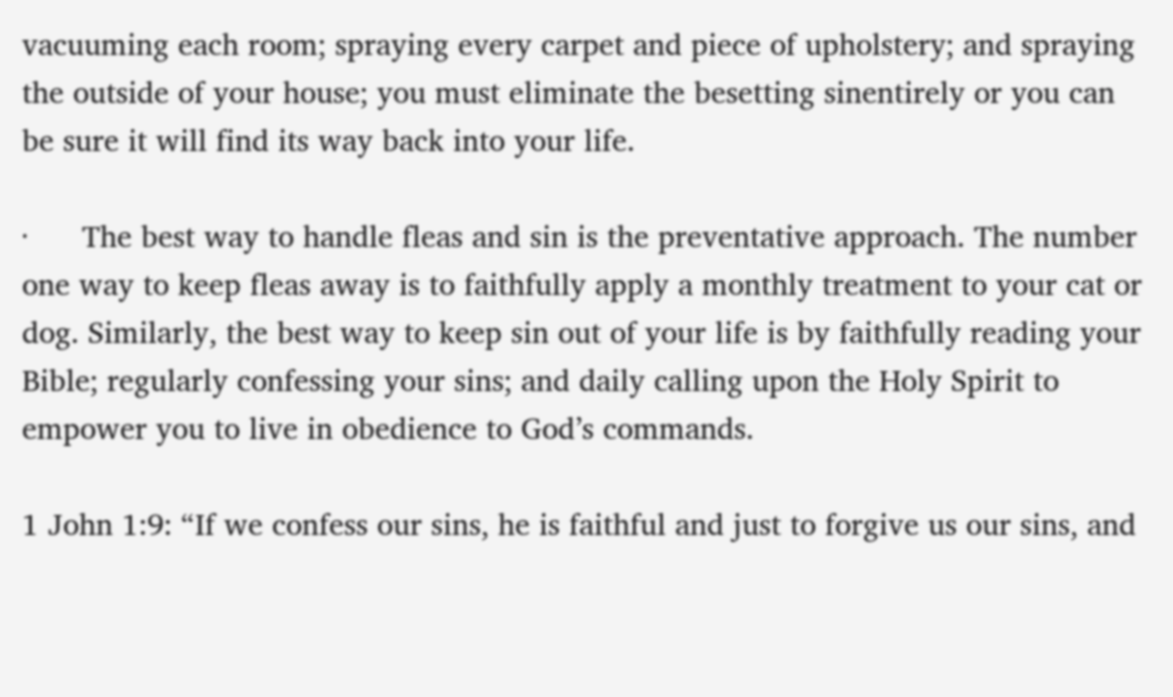vacuuming each room; spraying every carpet and piece of upholstery; and spraying the outside of your house; you must eliminate the besetting sinentirely or you can be sure it will find its way back into your life.

·      The best way to handle fleas and sin is the preventative approach. The number one way to keep fleas away is to faithfully apply a monthly treatment to your cat or dog. Similarly, the best way to keep sin out of your life is by faithfully reading your Bible; regularly confessing your sins; and daily calling upon the Holy Spirit to empower you to live in obedience to God’s commands.

1 John 1:9: “If we confess our sins, he is faithful and just to forgive us our sins, and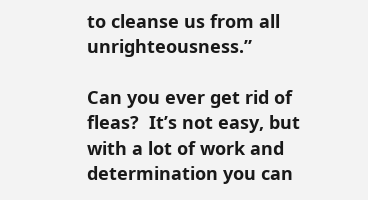to cleanse us from all unrighteousness.”

Can you ever get rid of fleas?  It’s not easy, but with a lot of work and determination you can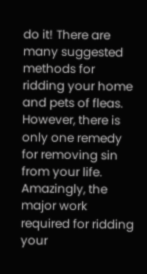do it! There are many suggested methods for ridding your home and pets of fleas. However, there is only one remedy for removing sin from your life. Amazingly, the major work required for ridding your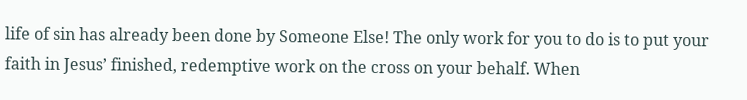life of sin has already been done by Someone Else! The only work for you to do is to put your faith in Jesus’ finished, redemptive work on the cross on your behalf. When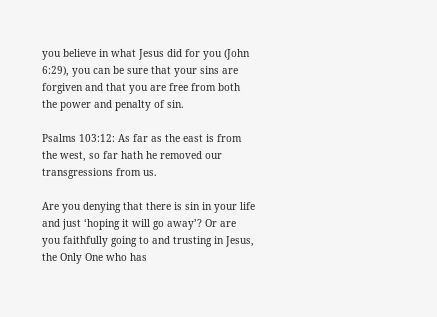you believe in what Jesus did for you (John 6:29), you can be sure that your sins are forgiven and that you are free from both the power and penalty of sin.

Psalms 103:12: As far as the east is from the west, so far hath he removed our transgressions from us.

Are you denying that there is sin in your life and just ‘hoping it will go away’? Or are you faithfully going to and trusting in Jesus, the Only One who has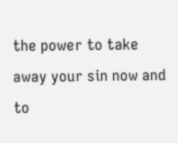the power to take away your sin now and to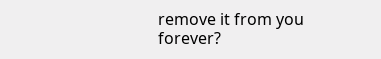remove it from you forever?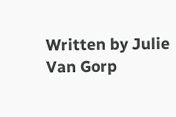Written by Julie Van Gorp